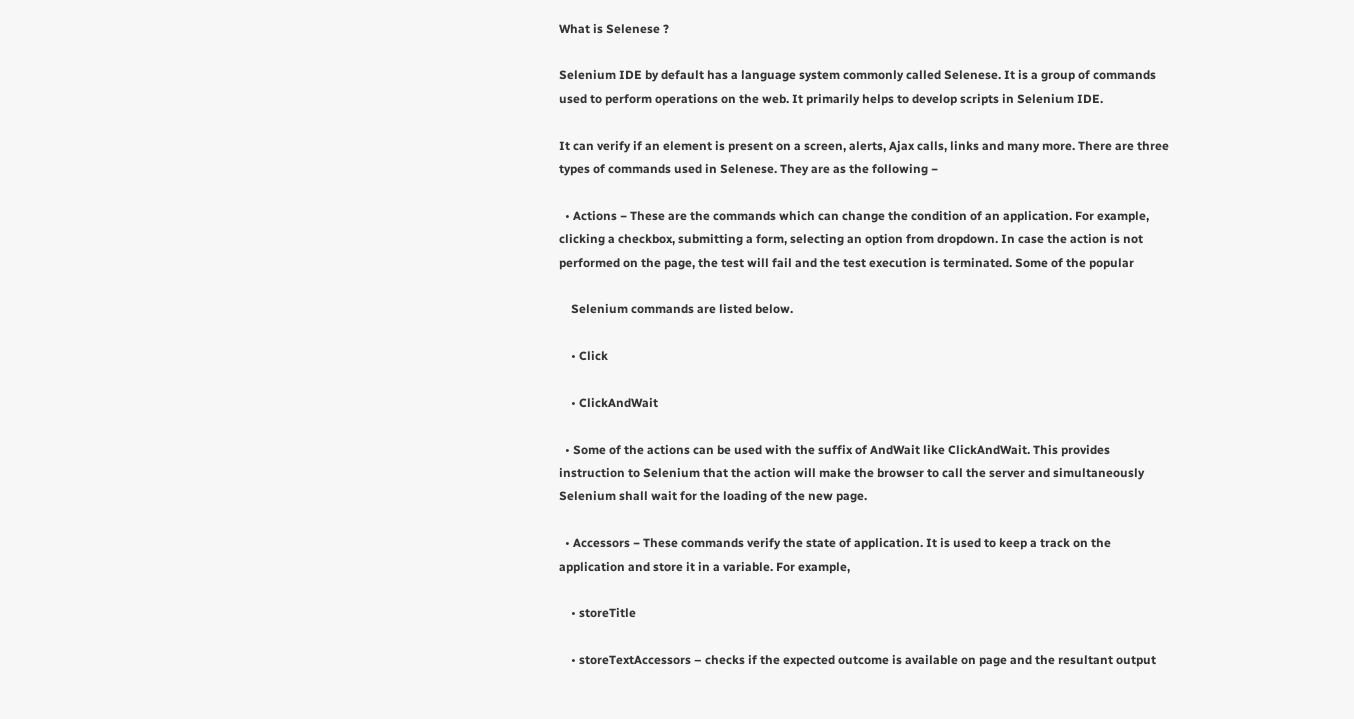What is Selenese ?

Selenium IDE by default has a language system commonly called Selenese. It is a group of commands used to perform operations on the web. It primarily helps to develop scripts in Selenium IDE.

It can verify if an element is present on a screen, alerts, Ajax calls, links and many more. There are three types of commands used in Selenese. They are as the following −

  • Actions − These are the commands which can change the condition of an application. For example, clicking a checkbox, submitting a form, selecting an option from dropdown. In case the action is not performed on the page, the test will fail and the test execution is terminated. Some of the popular

    Selenium commands are listed below.

    • Click

    • ClickAndWait

  • Some of the actions can be used with the suffix of AndWait like ClickAndWait. This provides instruction to Selenium that the action will make the browser to call the server and simultaneously Selenium shall wait for the loading of the new page.

  • Accessors − These commands verify the state of application. It is used to keep a track on the application and store it in a variable. For example,

    • storeTitle

    • storeTextAccessors – checks if the expected outcome is available on page and the resultant output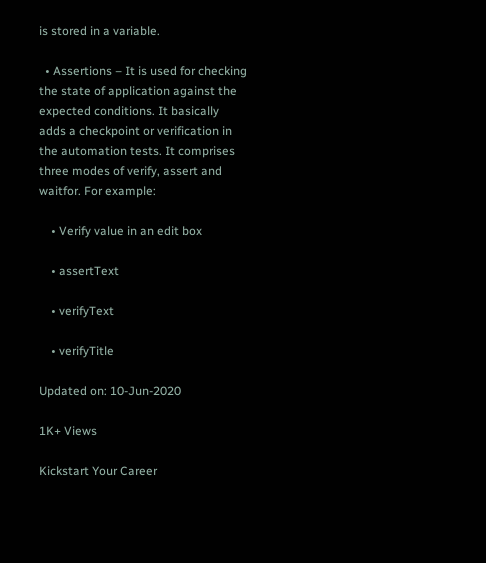is stored in a variable.

  • Assertions – It is used for checking the state of application against the expected conditions. It basically adds a checkpoint or verification in the automation tests. It comprises three modes of verify, assert and waitfor. For example:

    • Verify value in an edit box

    • assertText

    • verifyText

    • verifyTitle

Updated on: 10-Jun-2020

1K+ Views

Kickstart Your Career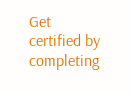Get certified by completing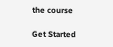the course

Get Started